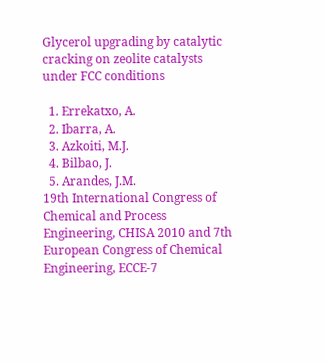Glycerol upgrading by catalytic cracking on zeolite catalysts under FCC conditions

  1. Errekatxo, A.
  2. Ibarra, A.
  3. Azkoiti, M.J.
  4. Bilbao, J.
  5. Arandes, J.M.
19th International Congress of Chemical and Process Engineering, CHISA 2010 and 7th European Congress of Chemical Engineering, ECCE-7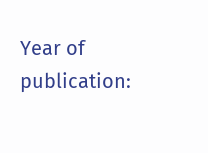Year of publication: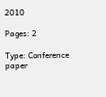2010

Pages: 2

Type: Conference paper